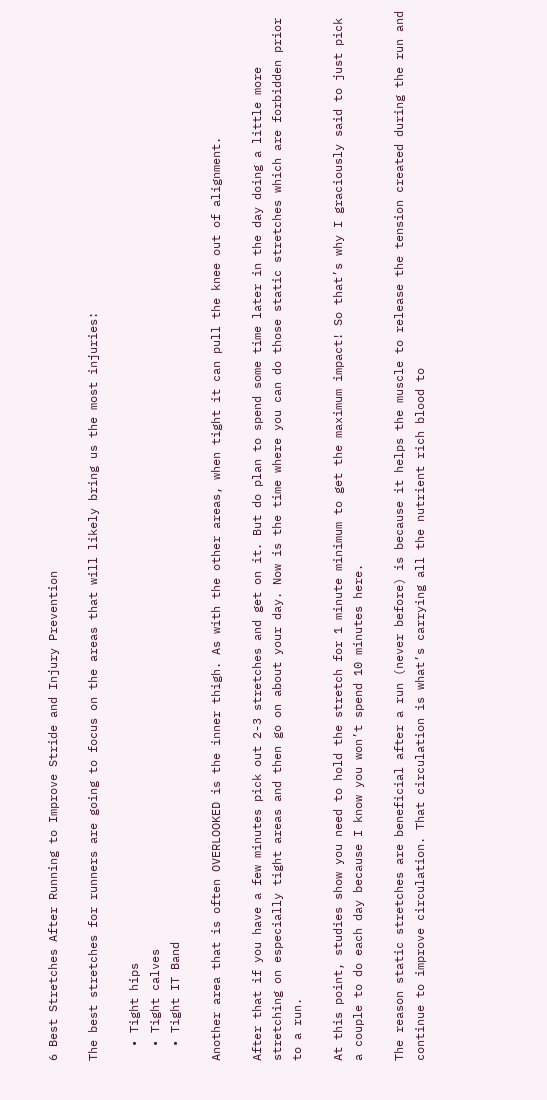6 Best Stretches After Running to Improve Stride and Injury Prevention

The best stretches for runners are going to focus on the areas that will likely bring us the most injuries:

  • Tight hips
  • Tight calves
  • Tight IT Band

Another area that is often OVERLOOKED is the inner thigh. As with the other areas, when tight it can pull the knee out of alignment.

After that if you have a few minutes pick out 2-3 stretches and get on it. But do plan to spend some time later in the day doing a little more stretching on especially tight areas and then go on about your day. Now is the time where you can do those static stretches which are forbidden prior to a run.

At this point, studies show you need to hold the stretch for 1 minute minimum to get the maximum impact! So that’s why I graciously said to just pick a couple to do each day because I know you won’t spend 10 minutes here.

The reason static stretches are beneficial after a run (never before) is because it helps the muscle to release the tension created during the run and continue to improve circulation. That circulation is what’s carrying all the nutrient rich blood to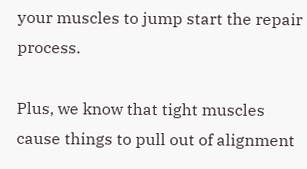your muscles to jump start the repair process.

Plus, we know that tight muscles cause things to pull out of alignment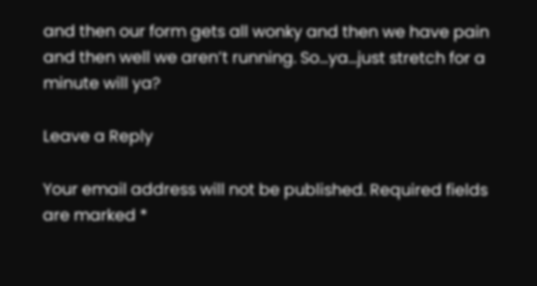and then our form gets all wonky and then we have pain and then well we aren’t running. So…ya…just stretch for a minute will ya?

Leave a Reply

Your email address will not be published. Required fields are marked *